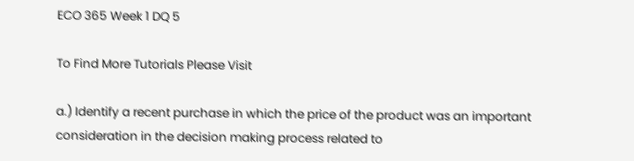ECO 365 Week 1 DQ 5

To Find More Tutorials Please Visit

a.) Identify a recent purchase in which the price of the product was an important consideration in the decision making process related to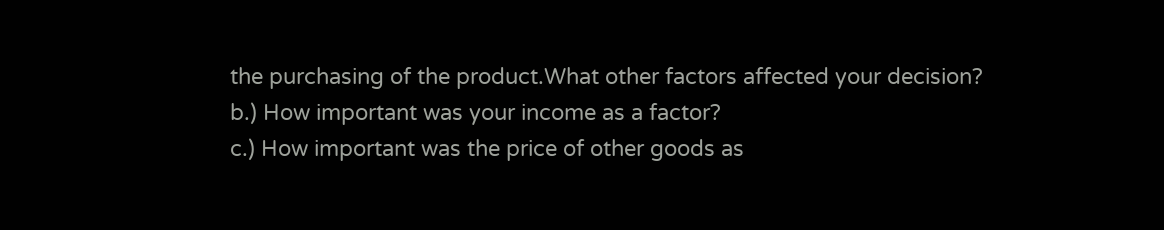the purchasing of the product.What other factors affected your decision?
b.) How important was your income as a factor?
c.) How important was the price of other goods as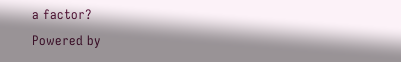a factor?
Powered by